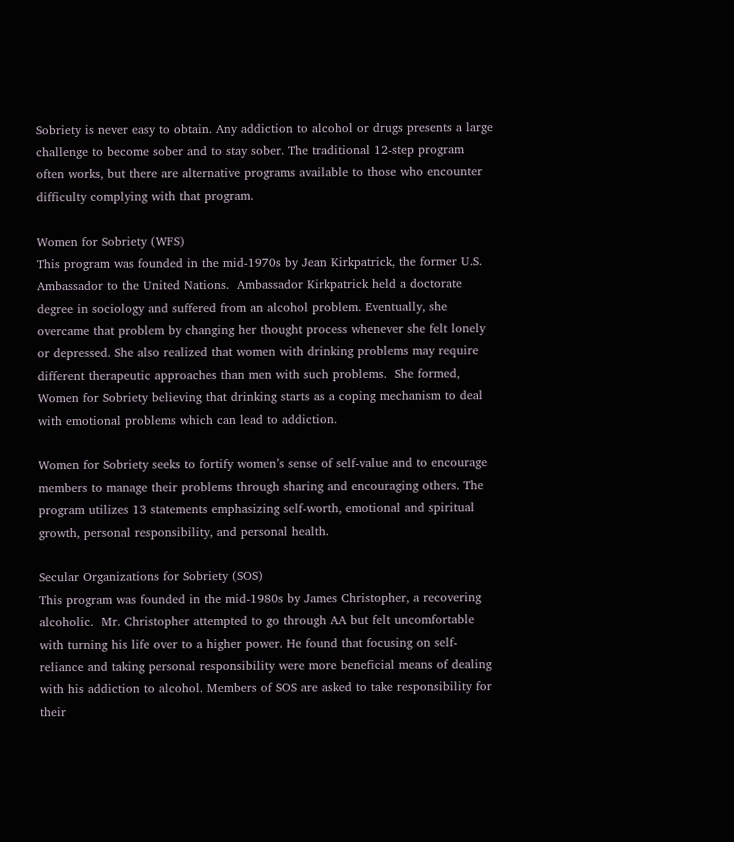Sobriety is never easy to obtain. Any addiction to alcohol or drugs presents a large challenge to become sober and to stay sober. The traditional 12-step program often works, but there are alternative programs available to those who encounter difficulty complying with that program.

Women for Sobriety (WFS)
This program was founded in the mid-1970s by Jean Kirkpatrick, the former U.S. Ambassador to the United Nations.  Ambassador Kirkpatrick held a doctorate degree in sociology and suffered from an alcohol problem. Eventually, she overcame that problem by changing her thought process whenever she felt lonely or depressed. She also realized that women with drinking problems may require different therapeutic approaches than men with such problems.  She formed, Women for Sobriety believing that drinking starts as a coping mechanism to deal with emotional problems which can lead to addiction.

Women for Sobriety seeks to fortify women’s sense of self-value and to encourage members to manage their problems through sharing and encouraging others. The program utilizes 13 statements emphasizing self-worth, emotional and spiritual growth, personal responsibility, and personal health.

Secular Organizations for Sobriety (SOS)
This program was founded in the mid-1980s by James Christopher, a recovering alcoholic.  Mr. Christopher attempted to go through AA but felt uncomfortable with turning his life over to a higher power. He found that focusing on self-reliance and taking personal responsibility were more beneficial means of dealing with his addiction to alcohol. Members of SOS are asked to take responsibility for their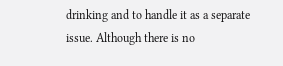drinking and to handle it as a separate issue. Although there is no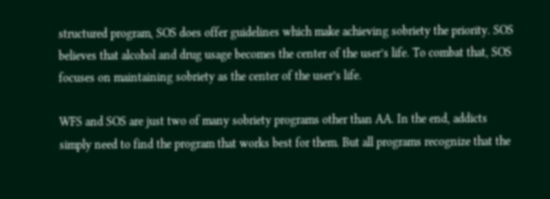structured program, SOS does offer guidelines which make achieving sobriety the priority. SOS believes that alcohol and drug usage becomes the center of the user’s life. To combat that, SOS focuses on maintaining sobriety as the center of the user’s life.

WFS and SOS are just two of many sobriety programs other than AA. In the end, addicts simply need to find the program that works best for them. But all programs recognize that the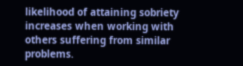likelihood of attaining sobriety increases when working with others suffering from similar problems.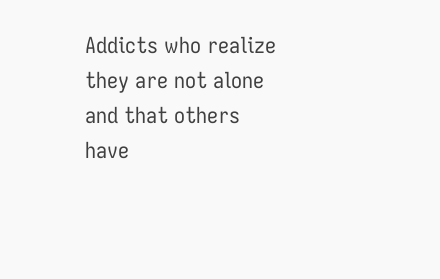Addicts who realize they are not alone and that others have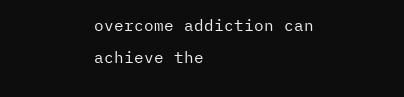overcome addiction can achieve the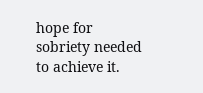hope for sobriety needed to achieve it.